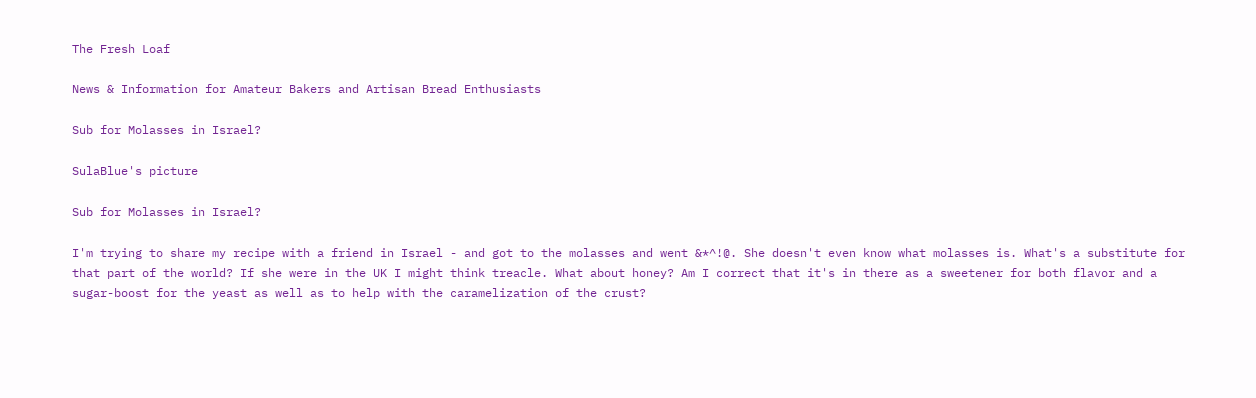The Fresh Loaf

News & Information for Amateur Bakers and Artisan Bread Enthusiasts

Sub for Molasses in Israel?

SulaBlue's picture

Sub for Molasses in Israel?

I'm trying to share my recipe with a friend in Israel - and got to the molasses and went &*^!@. She doesn't even know what molasses is. What's a substitute for that part of the world? If she were in the UK I might think treacle. What about honey? Am I correct that it's in there as a sweetener for both flavor and a sugar-boost for the yeast as well as to help with the caramelization of the crust?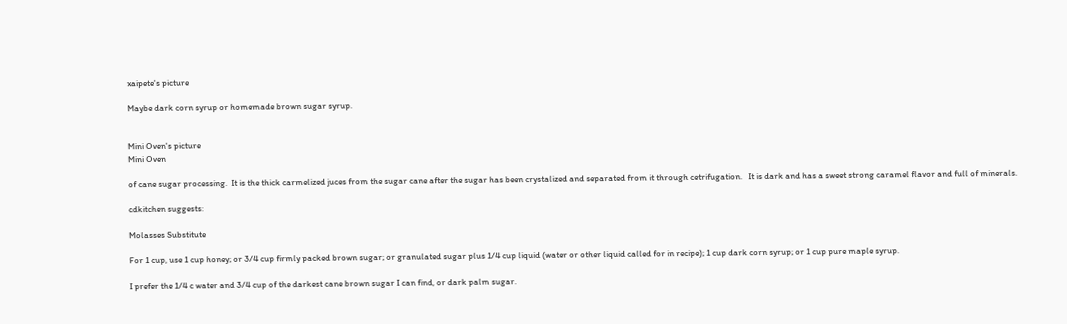xaipete's picture

Maybe dark corn syrup or homemade brown sugar syrup.


Mini Oven's picture
Mini Oven

of cane sugar processing.  It is the thick carmelized juces from the sugar cane after the sugar has been crystalized and separated from it through cetrifugation.   It is dark and has a sweet strong caramel flavor and full of minerals.

cdkitchen suggests:

Molasses Substitute

For 1 cup, use 1 cup honey; or 3/4 cup firmly packed brown sugar; or granulated sugar plus 1/4 cup liquid (water or other liquid called for in recipe); 1 cup dark corn syrup; or 1 cup pure maple syrup.

I prefer the 1/4 c water and 3/4 cup of the darkest cane brown sugar I can find, or dark palm sugar.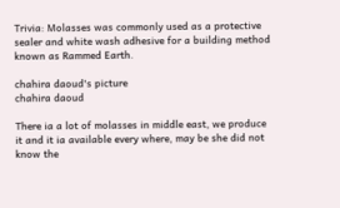Trivia: Molasses was commonly used as a protective sealer and white wash adhesive for a building method known as Rammed Earth.

chahira daoud's picture
chahira daoud

There ia a lot of molasses in middle east, we produce it and it ia available every where, may be she did not know the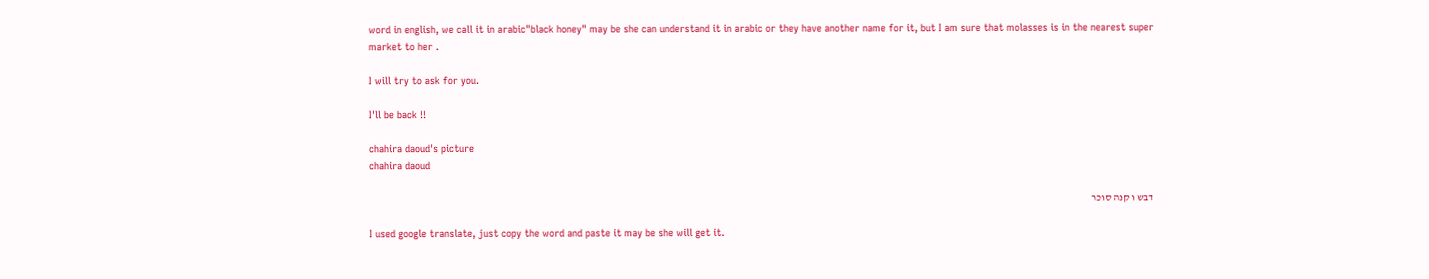word in english, we call it in arabic"black honey" may be she can understand it in arabic or they have another name for it, but I am sure that molasses is in the nearest super market to her .

I will try to ask for you.

I'll be back !!

chahira daoud's picture
chahira daoud

דבש ו קנה סוכר

I used google translate, just copy the word and paste it may be she will get it.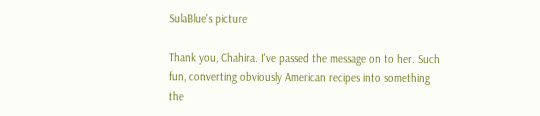SulaBlue's picture

Thank you, Chahira. I've passed the message on to her. Such fun, converting obviously American recipes into something the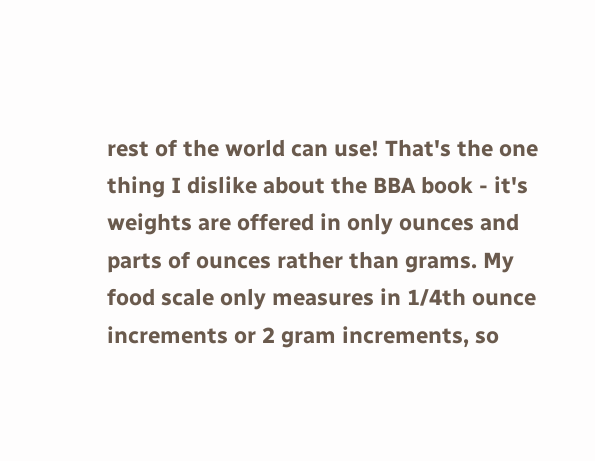rest of the world can use! That's the one thing I dislike about the BBA book - it's weights are offered in only ounces and parts of ounces rather than grams. My food scale only measures in 1/4th ounce increments or 2 gram increments, so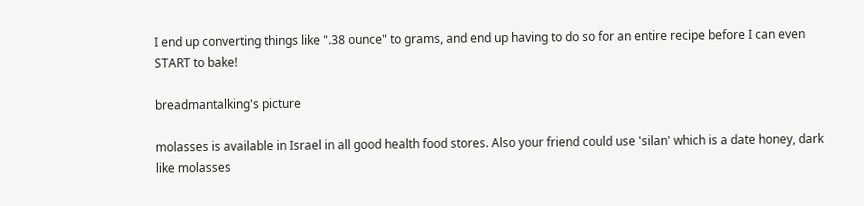I end up converting things like ".38 ounce" to grams, and end up having to do so for an entire recipe before I can even START to bake!

breadmantalking's picture

molasses is available in Israel in all good health food stores. Also your friend could use 'silan' which is a date honey, dark like molasses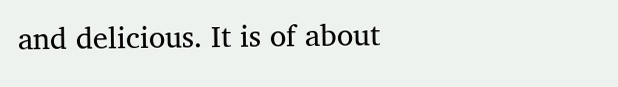and delicious. It is of about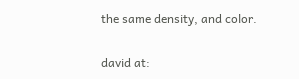the same density, and color.

david at: